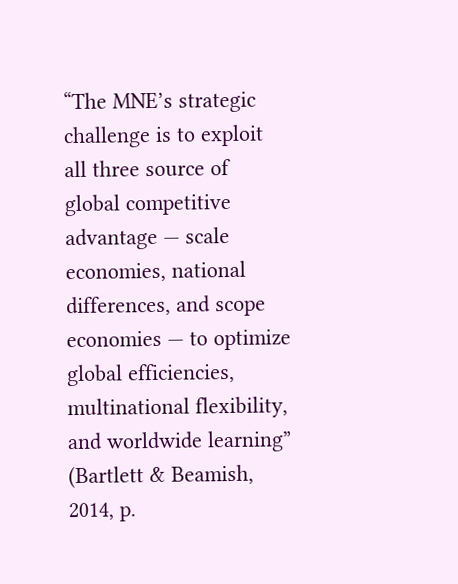“The MNE’s strategic challenge is to exploit all three source of global competitive advantage — scale economies, national differences, and scope economies — to optimize global efficiencies, multinational flexibility, and worldwide learning” (Bartlett & Beamish, 2014, p.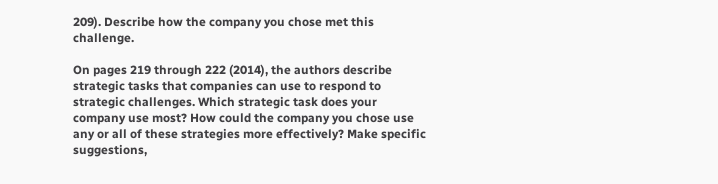209). Describe how the company you chose met this challenge.

On pages 219 through 222 (2014), the authors describe strategic tasks that companies can use to respond to strategic challenges. Which strategic task does your company use most? How could the company you chose use any or all of these strategies more effectively? Make specific suggestions,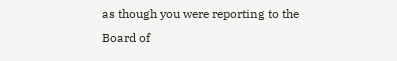as though you were reporting to the Board of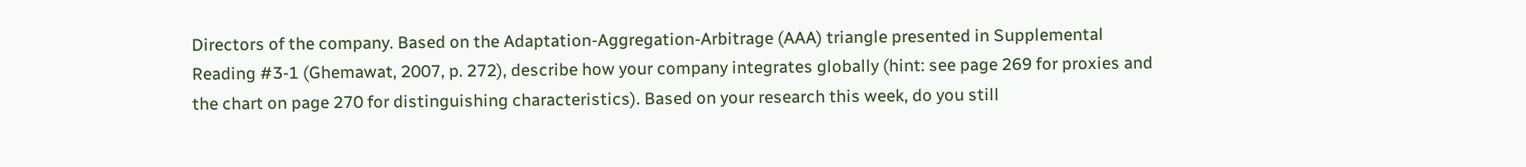Directors of the company. Based on the Adaptation-Aggregation-Arbitrage (AAA) triangle presented in Supplemental Reading #3-1 (Ghemawat, 2007, p. 272), describe how your company integrates globally (hint: see page 269 for proxies and the chart on page 270 for distinguishing characteristics). Based on your research this week, do you still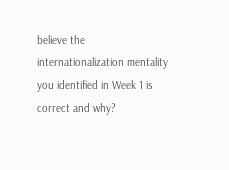believe the internationalization mentality you identified in Week 1 is correct and why?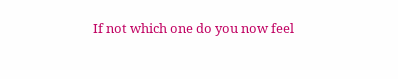If not which one do you now feel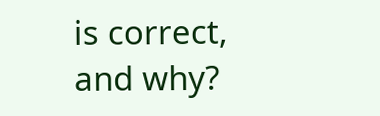is correct, and why?